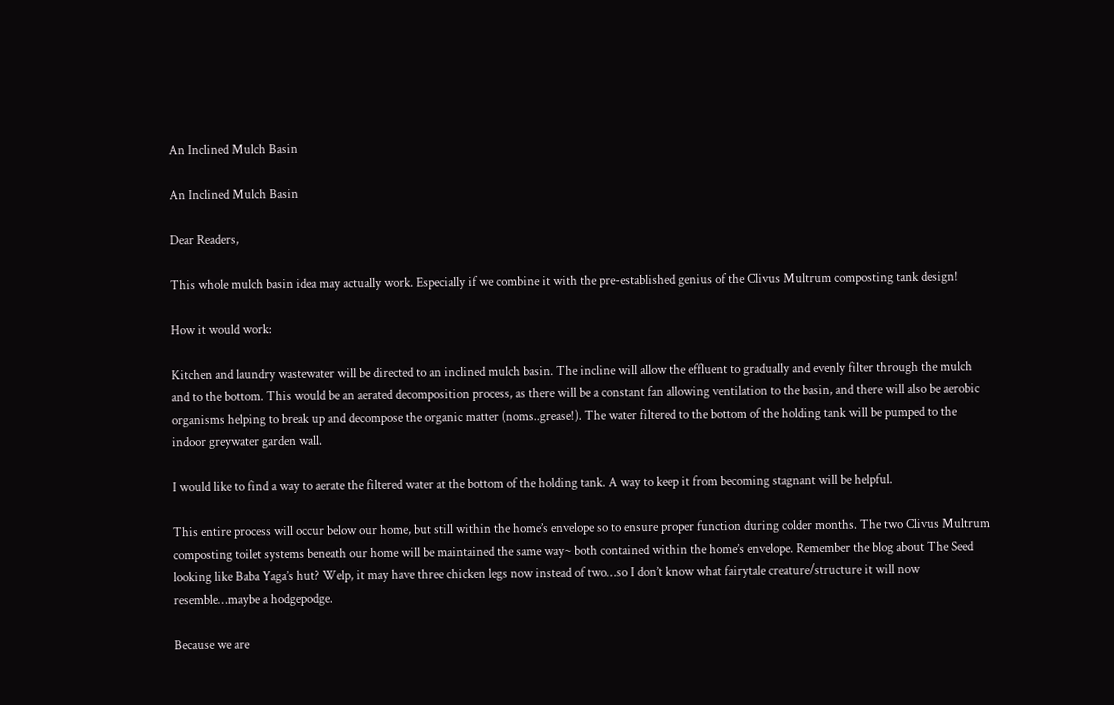An Inclined Mulch Basin

An Inclined Mulch Basin

Dear Readers,

This whole mulch basin idea may actually work. Especially if we combine it with the pre-established genius of the Clivus Multrum composting tank design!

How it would work:

Kitchen and laundry wastewater will be directed to an inclined mulch basin. The incline will allow the effluent to gradually and evenly filter through the mulch and to the bottom. This would be an aerated decomposition process, as there will be a constant fan allowing ventilation to the basin, and there will also be aerobic organisms helping to break up and decompose the organic matter (noms..grease!). The water filtered to the bottom of the holding tank will be pumped to the indoor greywater garden wall.

I would like to find a way to aerate the filtered water at the bottom of the holding tank. A way to keep it from becoming stagnant will be helpful.

This entire process will occur below our home, but still within the home’s envelope so to ensure proper function during colder months. The two Clivus Multrum composting toilet systems beneath our home will be maintained the same way~ both contained within the home’s envelope. Remember the blog about The Seed looking like Baba Yaga’s hut? Welp, it may have three chicken legs now instead of two…so I don’t know what fairytale creature/structure it will now resemble…maybe a hodgepodge.

Because we are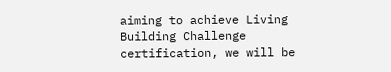aiming to achieve Living Building Challenge certification, we will be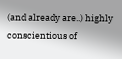(and already are..) highly conscientious of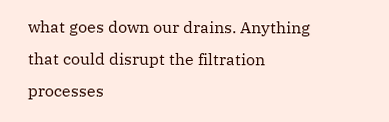what goes down our drains. Anything that could disrupt the filtration processes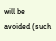will be avoided (such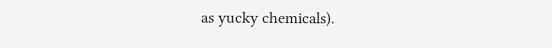as yucky chemicals).